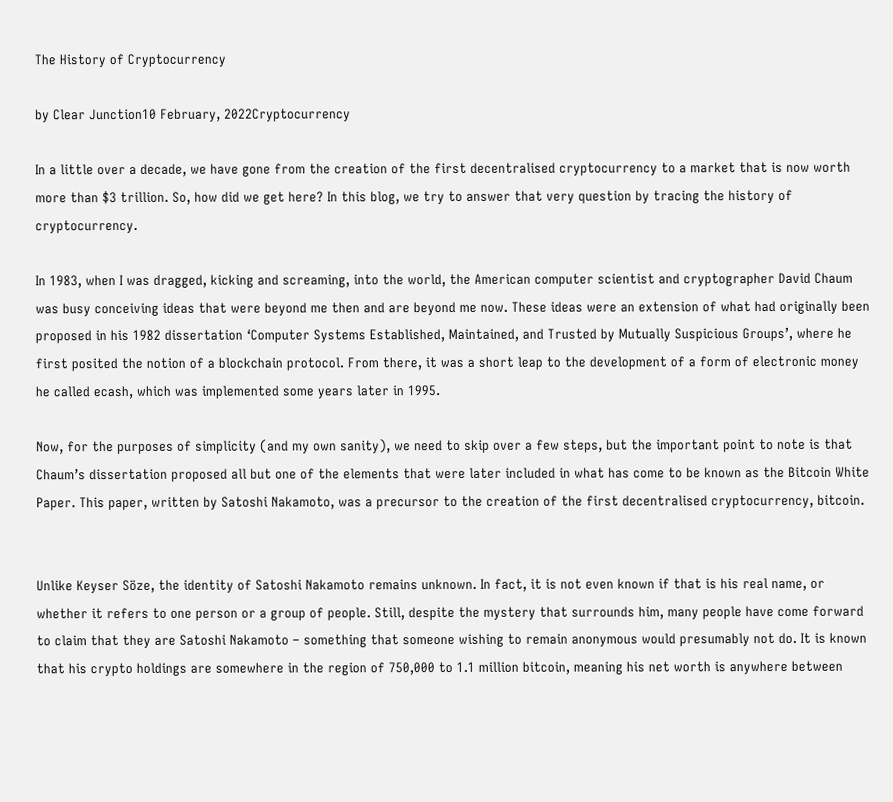The History of Cryptocurrency

by Clear Junction10 February, 2022Cryptocurrency

In a little over a decade, we have gone from the creation of the first decentralised cryptocurrency to a market that is now worth more than $3 trillion. So, how did we get here? In this blog, we try to answer that very question by tracing the history of cryptocurrency.

In 1983, when I was dragged, kicking and screaming, into the world, the American computer scientist and cryptographer David Chaum was busy conceiving ideas that were beyond me then and are beyond me now. These ideas were an extension of what had originally been proposed in his 1982 dissertation ‘Computer Systems Established, Maintained, and Trusted by Mutually Suspicious Groups’, where he first posited the notion of a blockchain protocol. From there, it was a short leap to the development of a form of electronic money he called ecash, which was implemented some years later in 1995.

Now, for the purposes of simplicity (and my own sanity), we need to skip over a few steps, but the important point to note is that Chaum’s dissertation proposed all but one of the elements that were later included in what has come to be known as the Bitcoin White Paper. This paper, written by Satoshi Nakamoto, was a precursor to the creation of the first decentralised cryptocurrency, bitcoin.


Unlike Keyser Söze, the identity of Satoshi Nakamoto remains unknown. In fact, it is not even known if that is his real name, or whether it refers to one person or a group of people. Still, despite the mystery that surrounds him, many people have come forward to claim that they are Satoshi Nakamoto – something that someone wishing to remain anonymous would presumably not do. It is known that his crypto holdings are somewhere in the region of 750,000 to 1.1 million bitcoin, meaning his net worth is anywhere between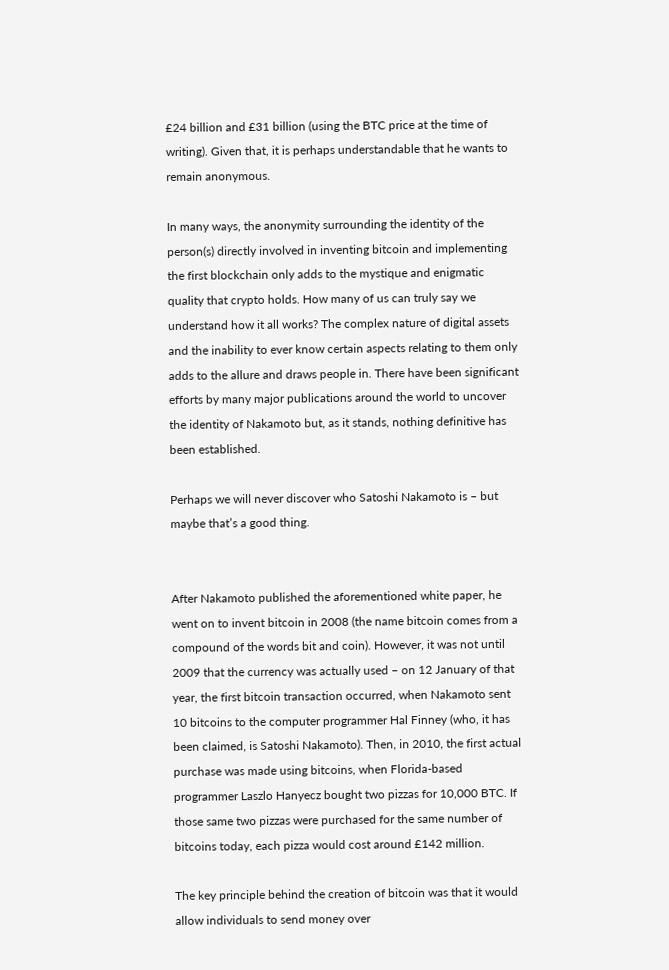£24 billion and £31 billion (using the BTC price at the time of writing). Given that, it is perhaps understandable that he wants to remain anonymous.

In many ways, the anonymity surrounding the identity of the person(s) directly involved in inventing bitcoin and implementing the first blockchain only adds to the mystique and enigmatic quality that crypto holds. How many of us can truly say we understand how it all works? The complex nature of digital assets and the inability to ever know certain aspects relating to them only adds to the allure and draws people in. There have been significant efforts by many major publications around the world to uncover the identity of Nakamoto but, as it stands, nothing definitive has been established.

Perhaps we will never discover who Satoshi Nakamoto is – but maybe that’s a good thing.


After Nakamoto published the aforementioned white paper, he went on to invent bitcoin in 2008 (the name bitcoin comes from a compound of the words bit and coin). However, it was not until 2009 that the currency was actually used – on 12 January of that year, the first bitcoin transaction occurred, when Nakamoto sent 10 bitcoins to the computer programmer Hal Finney (who, it has been claimed, is Satoshi Nakamoto). Then, in 2010, the first actual purchase was made using bitcoins, when Florida-based programmer Laszlo Hanyecz bought two pizzas for 10,000 BTC. If those same two pizzas were purchased for the same number of bitcoins today, each pizza would cost around £142 million.

The key principle behind the creation of bitcoin was that it would allow individuals to send money over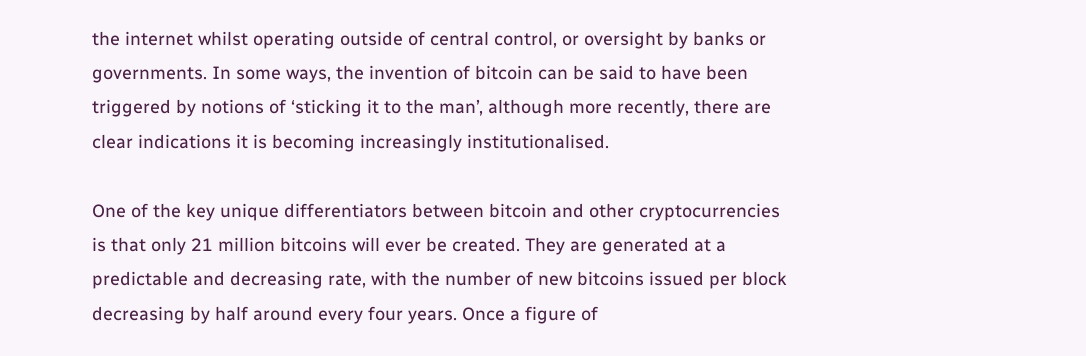the internet whilst operating outside of central control, or oversight by banks or governments. In some ways, the invention of bitcoin can be said to have been triggered by notions of ‘sticking it to the man’, although more recently, there are clear indications it is becoming increasingly institutionalised.

One of the key unique differentiators between bitcoin and other cryptocurrencies is that only 21 million bitcoins will ever be created. They are generated at a predictable and decreasing rate, with the number of new bitcoins issued per block decreasing by half around every four years. Once a figure of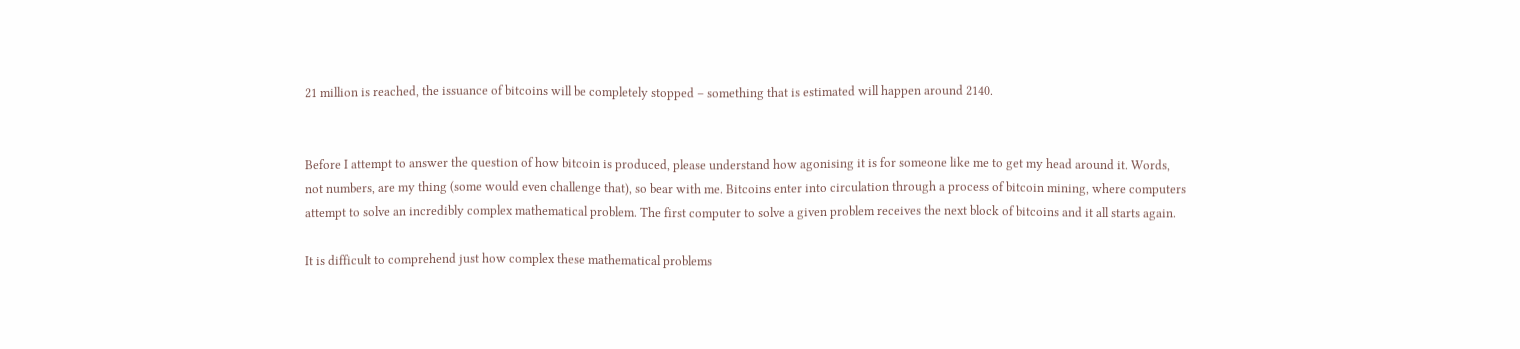21 million is reached, the issuance of bitcoins will be completely stopped – something that is estimated will happen around 2140.


Before I attempt to answer the question of how bitcoin is produced, please understand how agonising it is for someone like me to get my head around it. Words, not numbers, are my thing (some would even challenge that), so bear with me. Bitcoins enter into circulation through a process of bitcoin mining, where computers attempt to solve an incredibly complex mathematical problem. The first computer to solve a given problem receives the next block of bitcoins and it all starts again.

It is difficult to comprehend just how complex these mathematical problems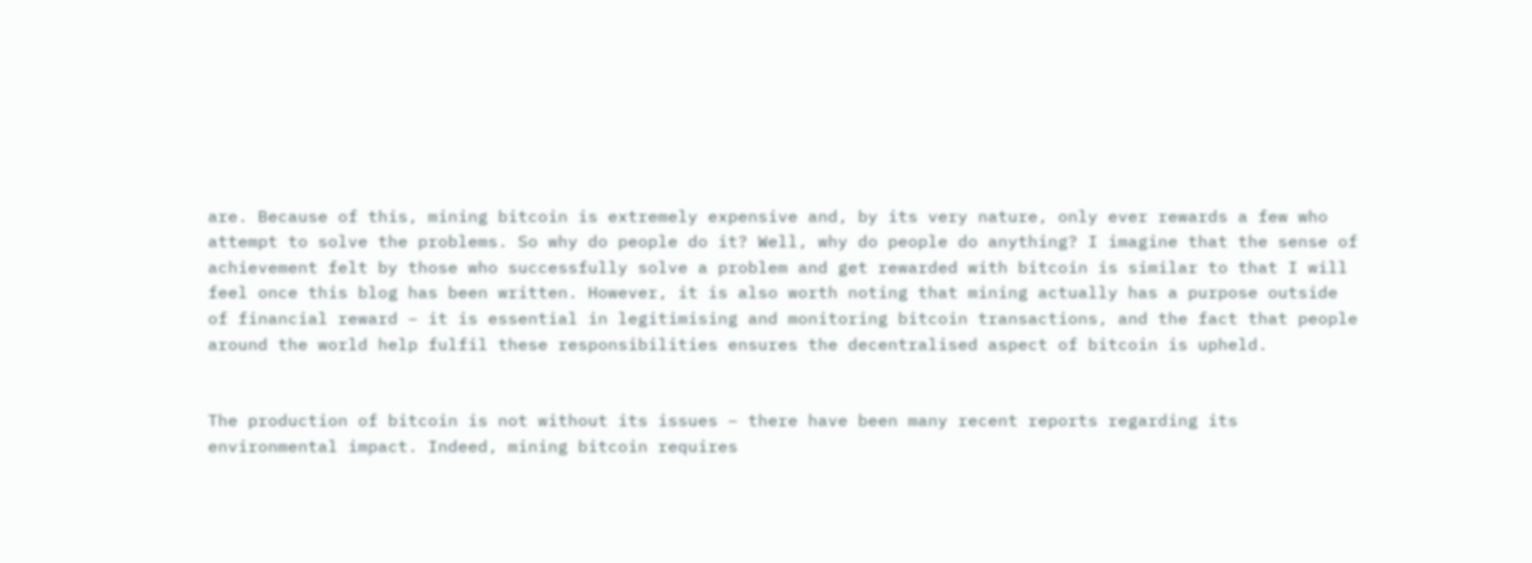are. Because of this, mining bitcoin is extremely expensive and, by its very nature, only ever rewards a few who attempt to solve the problems. So why do people do it? Well, why do people do anything? I imagine that the sense of achievement felt by those who successfully solve a problem and get rewarded with bitcoin is similar to that I will feel once this blog has been written. However, it is also worth noting that mining actually has a purpose outside of financial reward – it is essential in legitimising and monitoring bitcoin transactions, and the fact that people around the world help fulfil these responsibilities ensures the decentralised aspect of bitcoin is upheld.


The production of bitcoin is not without its issues – there have been many recent reports regarding its environmental impact. Indeed, mining bitcoin requires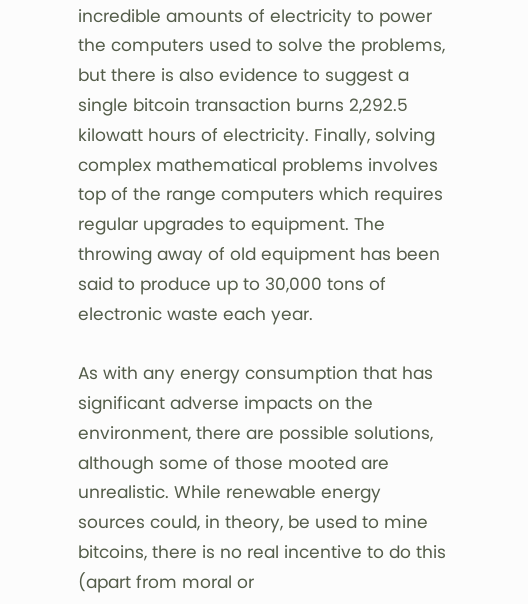incredible amounts of electricity to power the computers used to solve the problems, but there is also evidence to suggest a single bitcoin transaction burns 2,292.5 kilowatt hours of electricity. Finally, solving complex mathematical problems involves top of the range computers which requires regular upgrades to equipment. The throwing away of old equipment has been said to produce up to 30,000 tons of electronic waste each year.

As with any energy consumption that has significant adverse impacts on the environment, there are possible solutions, although some of those mooted are unrealistic. While renewable energy sources could, in theory, be used to mine bitcoins, there is no real incentive to do this (apart from moral or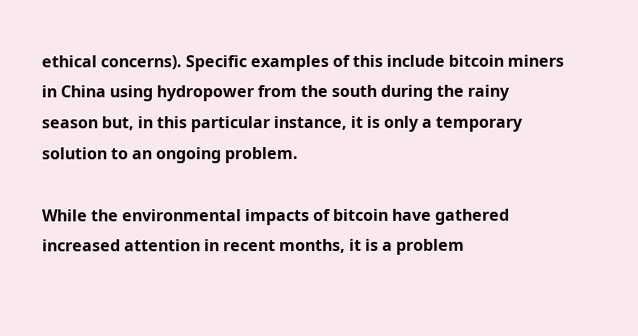ethical concerns). Specific examples of this include bitcoin miners in China using hydropower from the south during the rainy season but, in this particular instance, it is only a temporary solution to an ongoing problem.

While the environmental impacts of bitcoin have gathered increased attention in recent months, it is a problem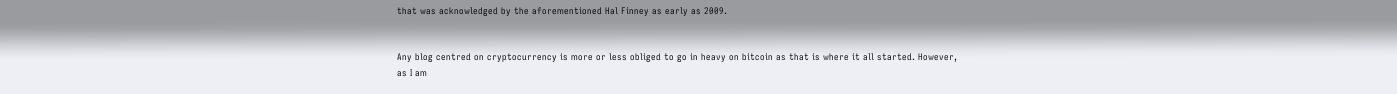that was acknowledged by the aforementioned Hal Finney as early as 2009.


Any blog centred on cryptocurrency is more or less obliged to go in heavy on bitcoin as that is where it all started. However, as I am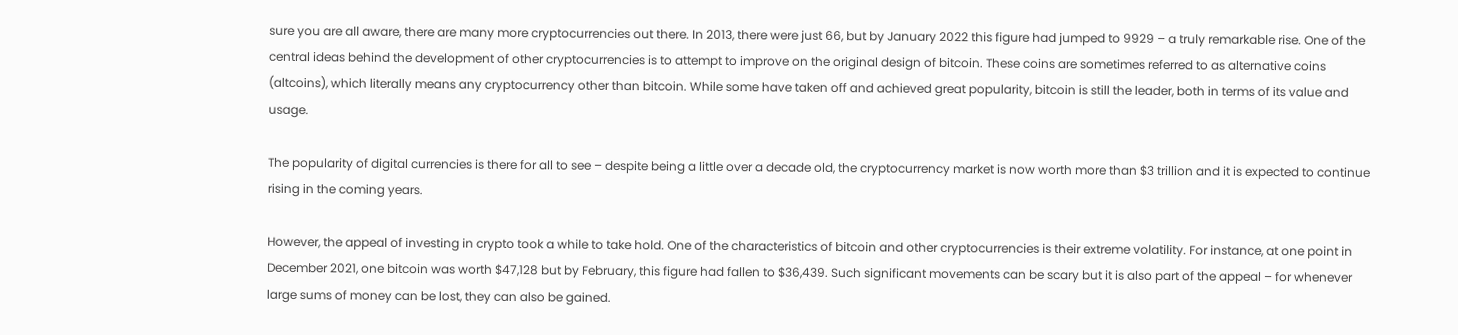sure you are all aware, there are many more cryptocurrencies out there. In 2013, there were just 66, but by January 2022 this figure had jumped to 9929 – a truly remarkable rise. One of the central ideas behind the development of other cryptocurrencies is to attempt to improve on the original design of bitcoin. These coins are sometimes referred to as alternative coins (altcoins), which literally means any cryptocurrency other than bitcoin. While some have taken off and achieved great popularity, bitcoin is still the leader, both in terms of its value and usage.

The popularity of digital currencies is there for all to see – despite being a little over a decade old, the cryptocurrency market is now worth more than $3 trillion and it is expected to continue rising in the coming years.

However, the appeal of investing in crypto took a while to take hold. One of the characteristics of bitcoin and other cryptocurrencies is their extreme volatility. For instance, at one point in December 2021, one bitcoin was worth $47,128 but by February, this figure had fallen to $36,439. Such significant movements can be scary but it is also part of the appeal – for whenever large sums of money can be lost, they can also be gained.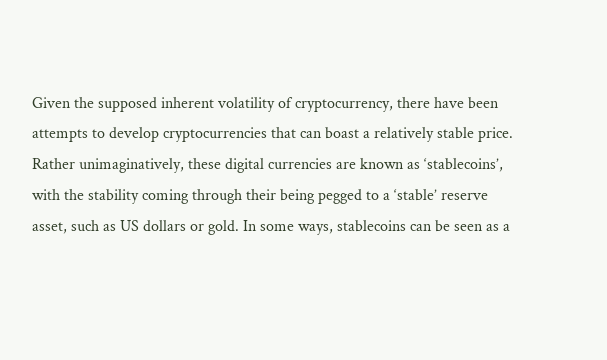Given the supposed inherent volatility of cryptocurrency, there have been attempts to develop cryptocurrencies that can boast a relatively stable price. Rather unimaginatively, these digital currencies are known as ‘stablecoins’, with the stability coming through their being pegged to a ‘stable’ reserve asset, such as US dollars or gold. In some ways, stablecoins can be seen as a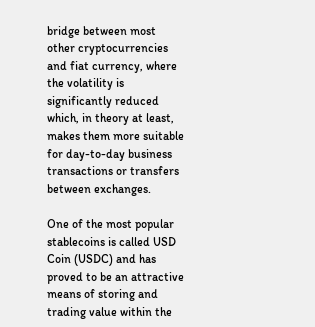bridge between most other cryptocurrencies and fiat currency, where the volatility is significantly reduced which, in theory at least, makes them more suitable for day-to-day business transactions or transfers between exchanges.

One of the most popular stablecoins is called USD Coin (USDC) and has proved to be an attractive means of storing and trading value within the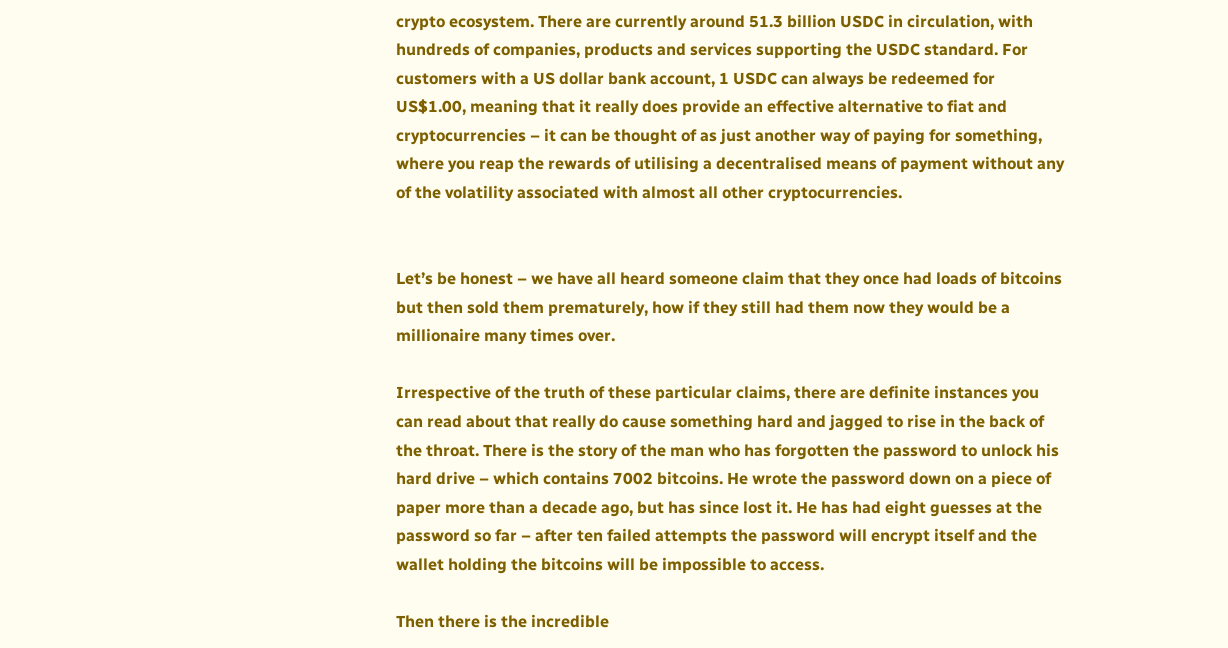crypto ecosystem. There are currently around 51.3 billion USDC in circulation, with hundreds of companies, products and services supporting the USDC standard. For customers with a US dollar bank account, 1 USDC can always be redeemed for US$1.00, meaning that it really does provide an effective alternative to fiat and cryptocurrencies – it can be thought of as just another way of paying for something, where you reap the rewards of utilising a decentralised means of payment without any of the volatility associated with almost all other cryptocurrencies.


Let’s be honest – we have all heard someone claim that they once had loads of bitcoins but then sold them prematurely, how if they still had them now they would be a millionaire many times over.

Irrespective of the truth of these particular claims, there are definite instances you can read about that really do cause something hard and jagged to rise in the back of the throat. There is the story of the man who has forgotten the password to unlock his hard drive – which contains 7002 bitcoins. He wrote the password down on a piece of paper more than a decade ago, but has since lost it. He has had eight guesses at the password so far – after ten failed attempts the password will encrypt itself and the wallet holding the bitcoins will be impossible to access.

Then there is the incredible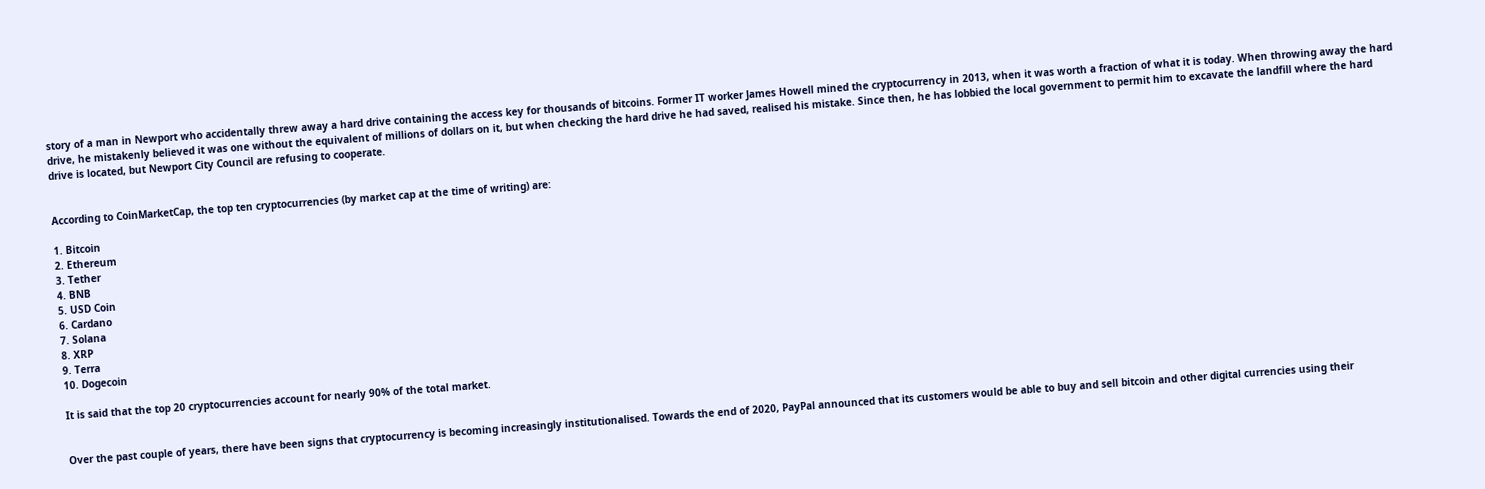story of a man in Newport who accidentally threw away a hard drive containing the access key for thousands of bitcoins. Former IT worker James Howell mined the cryptocurrency in 2013, when it was worth a fraction of what it is today. When throwing away the hard drive, he mistakenly believed it was one without the equivalent of millions of dollars on it, but when checking the hard drive he had saved, realised his mistake. Since then, he has lobbied the local government to permit him to excavate the landfill where the hard drive is located, but Newport City Council are refusing to cooperate.


According to CoinMarketCap, the top ten cryptocurrencies (by market cap at the time of writing) are:

1. Bitcoin
2. Ethereum
3. Tether
4. BNB
5. USD Coin
6. Cardano
7. Solana
8. XRP
9. Terra
10. Dogecoin

It is said that the top 20 cryptocurrencies account for nearly 90% of the total market.


Over the past couple of years, there have been signs that cryptocurrency is becoming increasingly institutionalised. Towards the end of 2020, PayPal announced that its customers would be able to buy and sell bitcoin and other digital currencies using their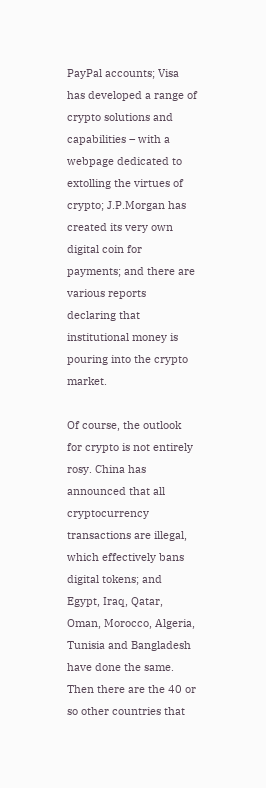PayPal accounts; Visa has developed a range of crypto solutions and capabilities – with a webpage dedicated to extolling the virtues of crypto; J.P.Morgan has created its very own digital coin for payments; and there are various reports declaring that institutional money is pouring into the crypto market.

Of course, the outlook for crypto is not entirely rosy. China has announced that all cryptocurrency transactions are illegal, which effectively bans digital tokens; and Egypt, Iraq, Qatar, Oman, Morocco, Algeria, Tunisia and Bangladesh have done the same. Then there are the 40 or so other countries that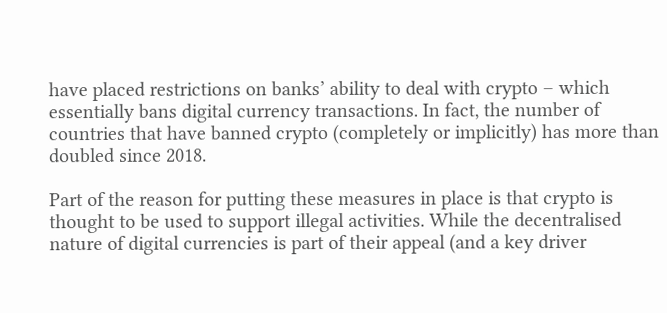have placed restrictions on banks’ ability to deal with crypto – which essentially bans digital currency transactions. In fact, the number of countries that have banned crypto (completely or implicitly) has more than doubled since 2018.

Part of the reason for putting these measures in place is that crypto is thought to be used to support illegal activities. While the decentralised nature of digital currencies is part of their appeal (and a key driver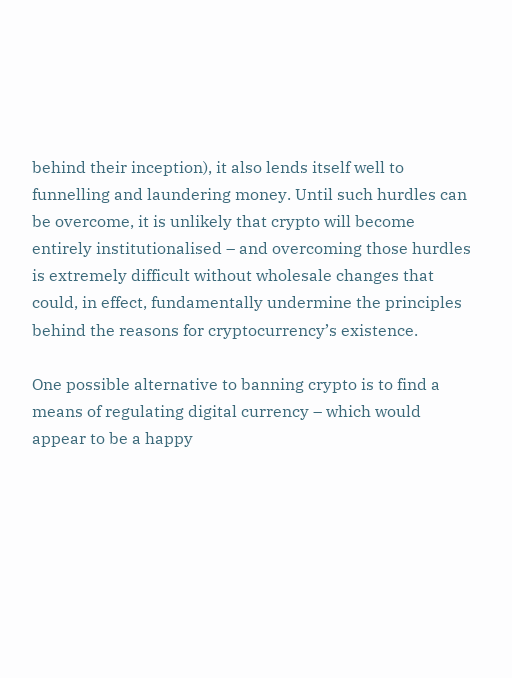behind their inception), it also lends itself well to funnelling and laundering money. Until such hurdles can be overcome, it is unlikely that crypto will become entirely institutionalised – and overcoming those hurdles is extremely difficult without wholesale changes that could, in effect, fundamentally undermine the principles behind the reasons for cryptocurrency’s existence.

One possible alternative to banning crypto is to find a means of regulating digital currency – which would appear to be a happy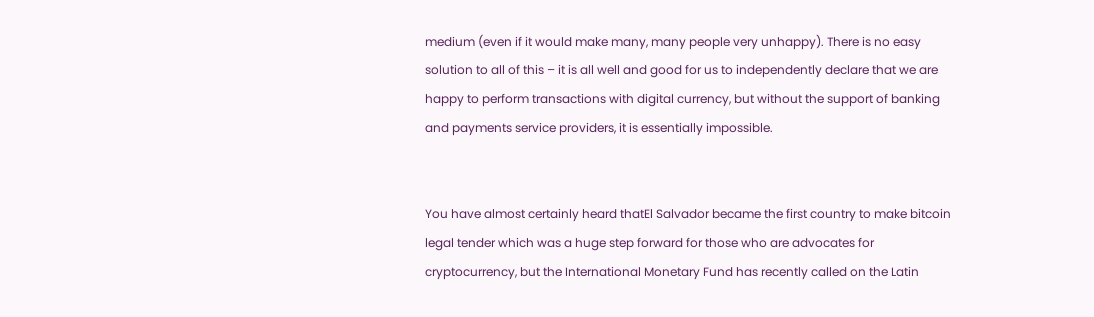medium (even if it would make many, many people very unhappy). There is no easy solution to all of this – it is all well and good for us to independently declare that we are happy to perform transactions with digital currency, but without the support of banking and payments service providers, it is essentially impossible.


You have almost certainly heard thatEl Salvador became the first country to make bitcoin legal tender which was a huge step forward for those who are advocates for cryptocurrency, but the International Monetary Fund has recently called on the Latin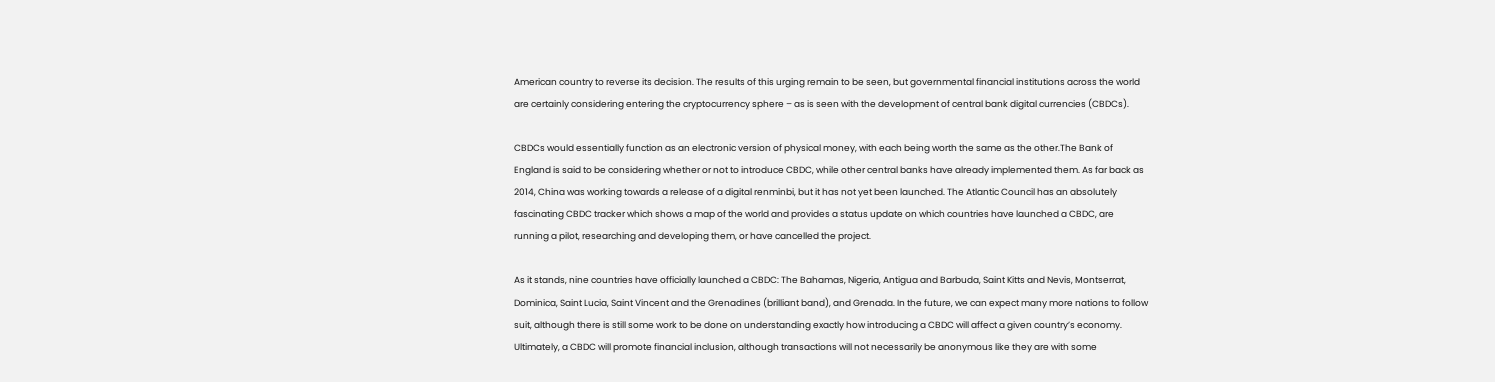American country to reverse its decision. The results of this urging remain to be seen, but governmental financial institutions across the world are certainly considering entering the cryptocurrency sphere – as is seen with the development of central bank digital currencies (CBDCs).

CBDCs would essentially function as an electronic version of physical money, with each being worth the same as the other.The Bank of England is said to be considering whether or not to introduce CBDC, while other central banks have already implemented them. As far back as 2014, China was working towards a release of a digital renminbi, but it has not yet been launched. The Atlantic Council has an absolutely fascinating CBDC tracker which shows a map of the world and provides a status update on which countries have launched a CBDC, are running a pilot, researching and developing them, or have cancelled the project.

As it stands, nine countries have officially launched a CBDC: The Bahamas, Nigeria, Antigua and Barbuda, Saint Kitts and Nevis, Montserrat, Dominica, Saint Lucia, Saint Vincent and the Grenadines (brilliant band), and Grenada. In the future, we can expect many more nations to follow suit, although there is still some work to be done on understanding exactly how introducing a CBDC will affect a given country’s economy. Ultimately, a CBDC will promote financial inclusion, although transactions will not necessarily be anonymous like they are with some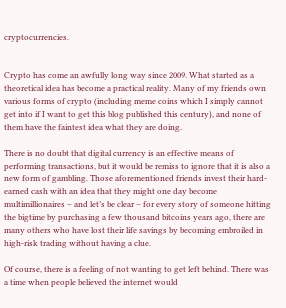cryptocurrencies.


Crypto has come an awfully long way since 2009. What started as a theoretical idea has become a practical reality. Many of my friends own various forms of crypto (including meme coins which I simply cannot get into if I want to get this blog published this century), and none of them have the faintest idea what they are doing.

There is no doubt that digital currency is an effective means of performing transactions, but it would be remiss to ignore that it is also a new form of gambling. Those aforementioned friends invest their hard-earned cash with an idea that they might one day become multimillionaires – and let’s be clear – for every story of someone hitting the bigtime by purchasing a few thousand bitcoins years ago, there are many others who have lost their life savings by becoming embroiled in high-risk trading without having a clue.

Of course, there is a feeling of not wanting to get left behind. There was a time when people believed the internet would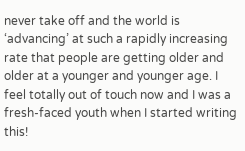never take off and the world is ‘advancing’ at such a rapidly increasing rate that people are getting older and older at a younger and younger age. I feel totally out of touch now and I was a fresh-faced youth when I started writing this!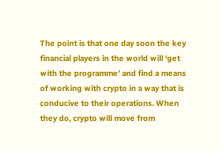The point is that one day soon the key financial players in the world will ‘get with the programme’ and find a means of working with crypto in a way that is conducive to their operations. When they do, crypto will move from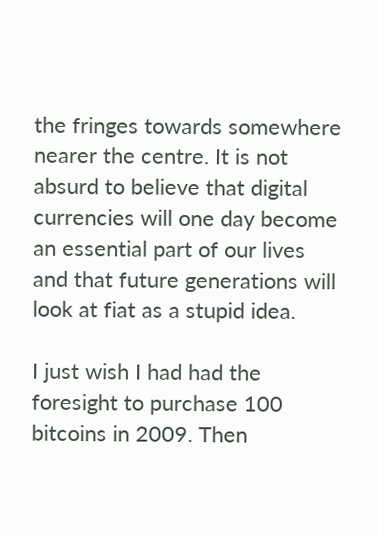the fringes towards somewhere nearer the centre. It is not absurd to believe that digital currencies will one day become an essential part of our lives and that future generations will look at fiat as a stupid idea.

I just wish I had had the foresight to purchase 100 bitcoins in 2009. Then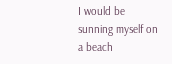I would be sunning myself on a beach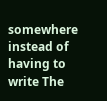somewhere instead of having to write The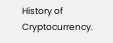History of Cryptocurrency.